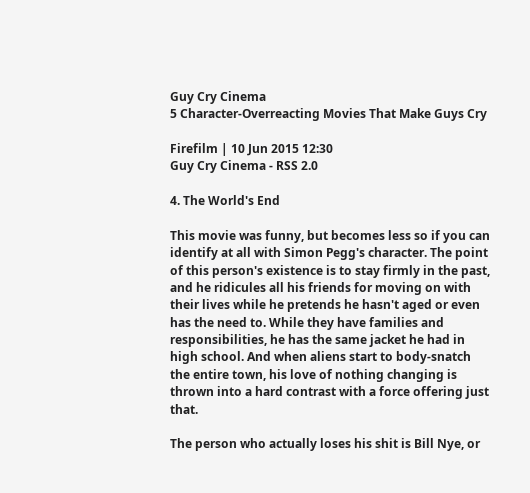Guy Cry Cinema
5 Character-Overreacting Movies That Make Guys Cry

Firefilm | 10 Jun 2015 12:30
Guy Cry Cinema - RSS 2.0

4. The World's End

This movie was funny, but becomes less so if you can identify at all with Simon Pegg's character. The point of this person's existence is to stay firmly in the past, and he ridicules all his friends for moving on with their lives while he pretends he hasn't aged or even has the need to. While they have families and responsibilities, he has the same jacket he had in high school. And when aliens start to body-snatch the entire town, his love of nothing changing is thrown into a hard contrast with a force offering just that.

The person who actually loses his shit is Bill Nye, or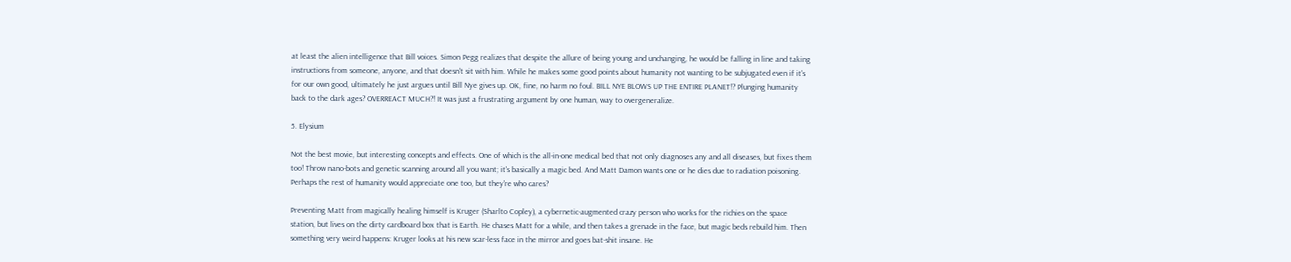at least the alien intelligence that Bill voices. Simon Pegg realizes that despite the allure of being young and unchanging, he would be falling in line and taking instructions from someone, anyone, and that doesn't sit with him. While he makes some good points about humanity not wanting to be subjugated even if it's for our own good, ultimately he just argues until Bill Nye gives up. OK, fine, no harm no foul. BILL NYE BLOWS UP THE ENTIRE PLANET!? Plunging humanity back to the dark ages? OVERREACT MUCH?! It was just a frustrating argument by one human, way to overgeneralize.

5. Elysium

Not the best movie, but interesting concepts and effects. One of which is the all-in-one medical bed that not only diagnoses any and all diseases, but fixes them too! Throw nano-bots and genetic scanning around all you want; it's basically a magic bed. And Matt Damon wants one or he dies due to radiation poisoning. Perhaps the rest of humanity would appreciate one too, but they're who cares?

Preventing Matt from magically healing himself is Kruger (Sharlto Copley), a cybernetic-augmented crazy person who works for the richies on the space station, but lives on the dirty cardboard box that is Earth. He chases Matt for a while, and then takes a grenade in the face, but magic beds rebuild him. Then something very weird happens: Kruger looks at his new scar-less face in the mirror and goes bat-shit insane. He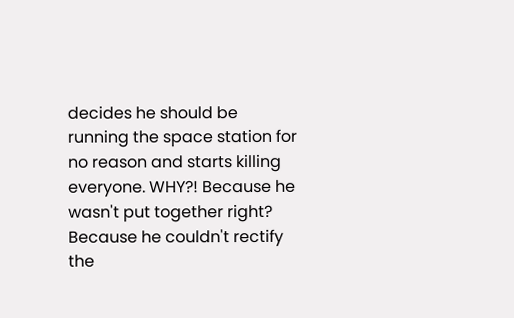decides he should be running the space station for no reason and starts killing everyone. WHY?! Because he wasn't put together right? Because he couldn't rectify the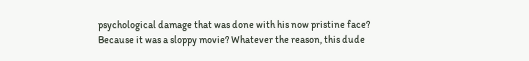psychological damage that was done with his now pristine face? Because it was a sloppy movie? Whatever the reason, this dude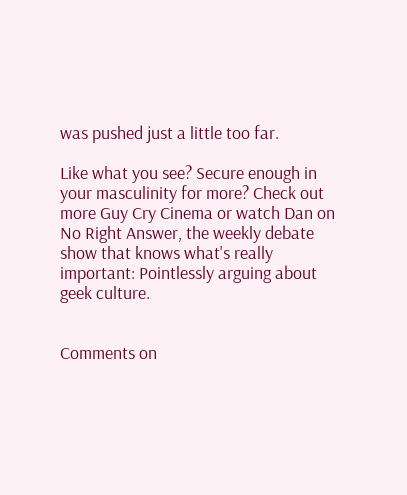was pushed just a little too far.

Like what you see? Secure enough in your masculinity for more? Check out more Guy Cry Cinema or watch Dan on No Right Answer, the weekly debate show that knows what's really important: Pointlessly arguing about geek culture.


Comments on